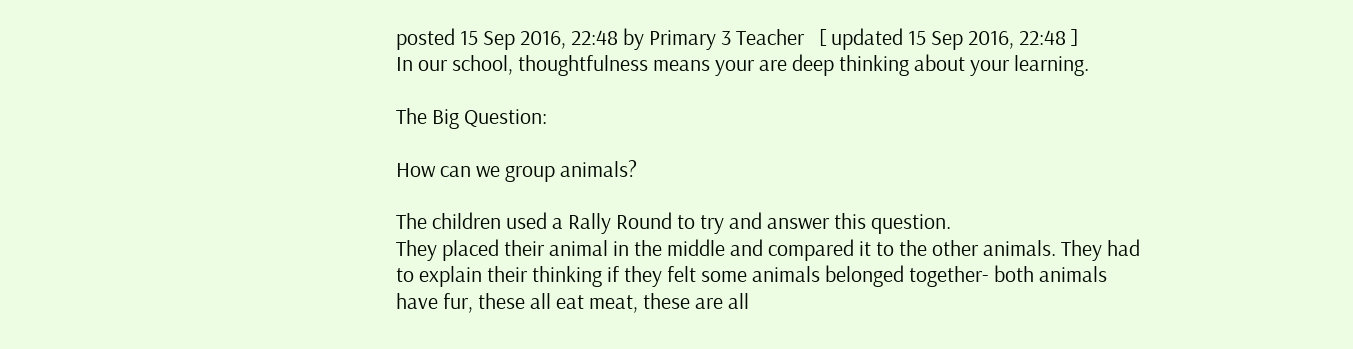posted 15 Sep 2016, 22:48 by Primary 3 Teacher   [ updated 15 Sep 2016, 22:48 ]
In our school, thoughtfulness means your are deep thinking about your learning.

The Big Question:

How can we group animals?

The children used a Rally Round to try and answer this question.
They placed their animal in the middle and compared it to the other animals. They had to explain their thinking if they felt some animals belonged together- both animals have fur, these all eat meat, these are all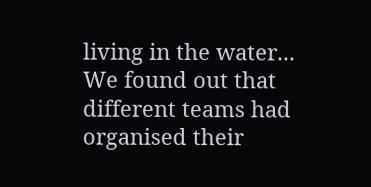living in the water...
We found out that different teams had organised their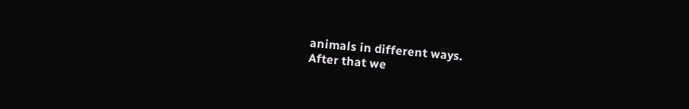animals in different ways.
After that we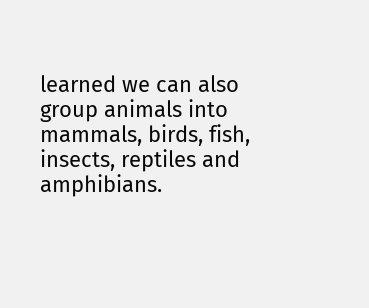learned we can also group animals into mammals, birds, fish, insects, reptiles and amphibians.